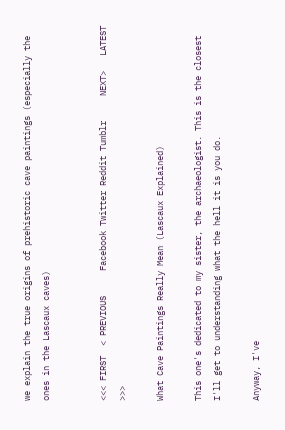we explain the true origins of prehistoric cave paintings (especially the ones in the Lascaux caves)


<<< FIRST  < PREVIOUS     Facebook Twitter Reddit Tumblr     NEXT>   LATEST >>>

What Cave Paintings Really Mean (Lascaux Explained)

This one's dedicated to my sister, the archaeologist. This is the closest I'll get to understanding what the hell it is you do.

Anyway, I've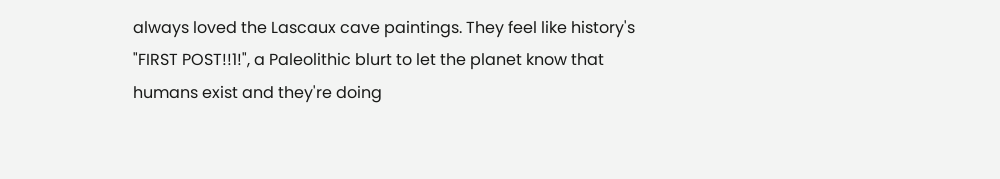always loved the Lascaux cave paintings. They feel like history's "FIRST POST!!1!", a Paleolithic blurt to let the planet know that humans exist and they're doing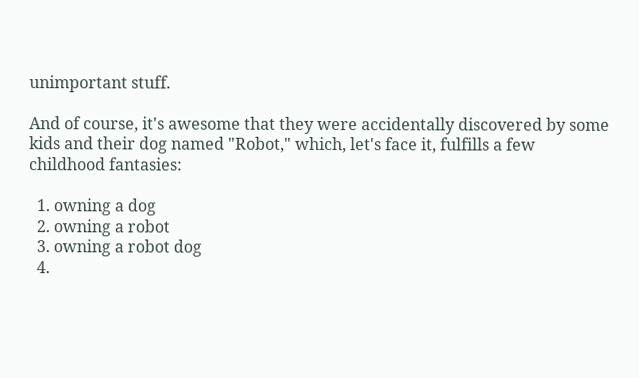unimportant stuff.

And of course, it's awesome that they were accidentally discovered by some kids and their dog named "Robot," which, let's face it, fulfills a few childhood fantasies:

  1. owning a dog
  2. owning a robot
  3. owning a robot dog
  4.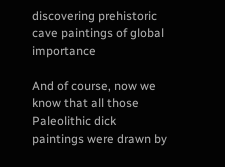discovering prehistoric cave paintings of global importance

And of course, now we know that all those Paleolithic dick paintings were drawn by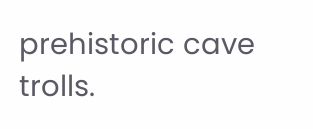prehistoric cave trolls.